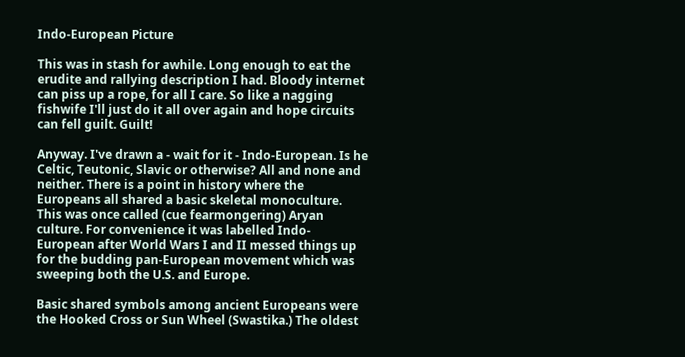Indo-European Picture

This was in stash for awhile. Long enough to eat the erudite and rallying description I had. Bloody internet can piss up a rope, for all I care. So like a nagging fishwife I'll just do it all over again and hope circuits can fell guilt. Guilt!

Anyway. I've drawn a - wait for it - Indo-European. Is he Celtic, Teutonic, Slavic or otherwise? All and none and neither. There is a point in history where the Europeans all shared a basic skeletal monoculture. This was once called (cue fearmongering) Aryan culture. For convenience it was labelled Indo-European after World Wars I and II messed things up for the budding pan-European movement which was sweeping both the U.S. and Europe.

Basic shared symbols among ancient Europeans were the Hooked Cross or Sun Wheel (Swastika.) The oldest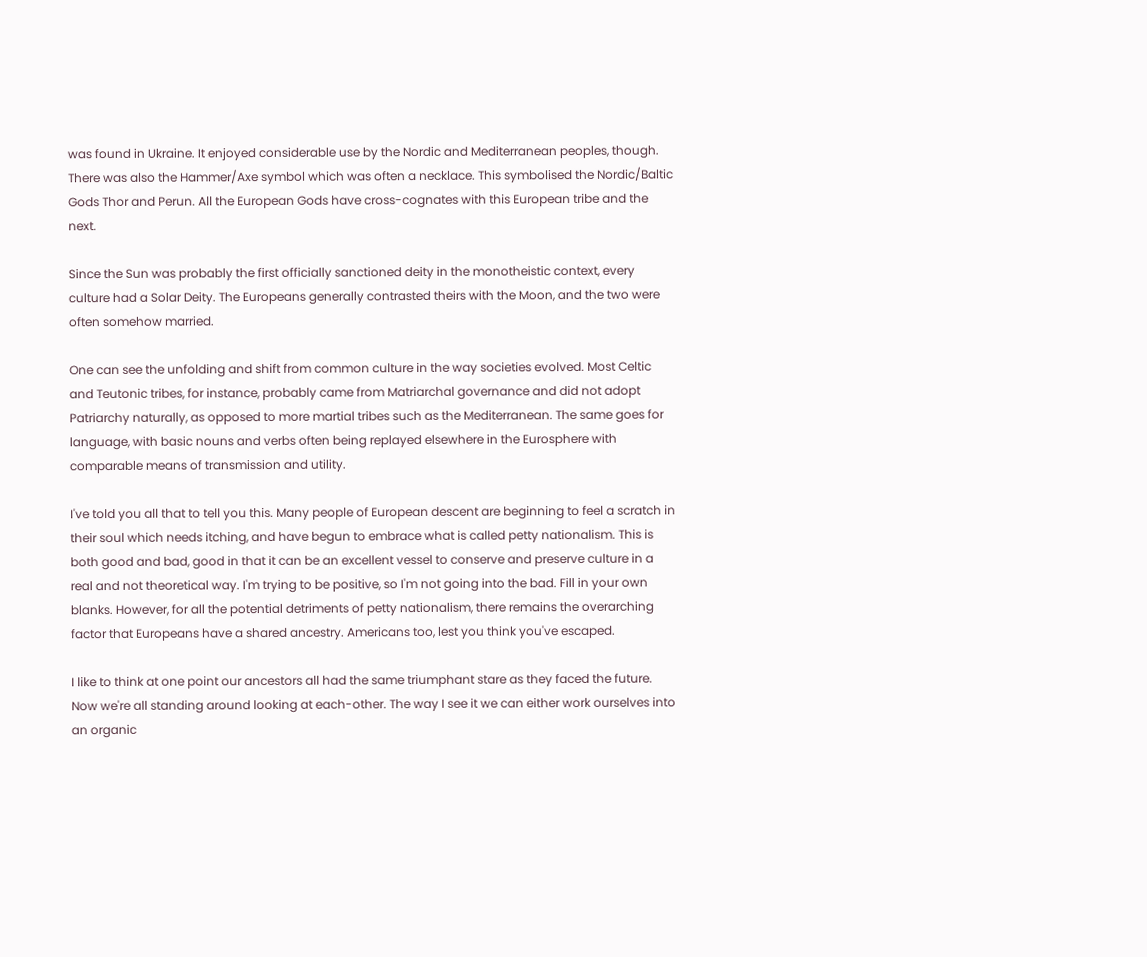was found in Ukraine. It enjoyed considerable use by the Nordic and Mediterranean peoples, though. There was also the Hammer/Axe symbol which was often a necklace. This symbolised the Nordic/Baltic Gods Thor and Perun. All the European Gods have cross-cognates with this European tribe and the next.

Since the Sun was probably the first officially sanctioned deity in the monotheistic context, every culture had a Solar Deity. The Europeans generally contrasted theirs with the Moon, and the two were often somehow married.

One can see the unfolding and shift from common culture in the way societies evolved. Most Celtic and Teutonic tribes, for instance, probably came from Matriarchal governance and did not adopt Patriarchy naturally, as opposed to more martial tribes such as the Mediterranean. The same goes for language, with basic nouns and verbs often being replayed elsewhere in the Eurosphere with comparable means of transmission and utility.

I've told you all that to tell you this. Many people of European descent are beginning to feel a scratch in their soul which needs itching, and have begun to embrace what is called petty nationalism. This is both good and bad, good in that it can be an excellent vessel to conserve and preserve culture in a real and not theoretical way. I'm trying to be positive, so I'm not going into the bad. Fill in your own blanks. However, for all the potential detriments of petty nationalism, there remains the overarching factor that Europeans have a shared ancestry. Americans too, lest you think you've escaped.

I like to think at one point our ancestors all had the same triumphant stare as they faced the future. Now we're all standing around looking at each-other. The way I see it we can either work ourselves into an organic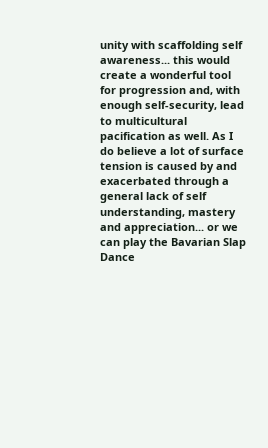unity with scaffolding self awareness... this would create a wonderful tool for progression and, with enough self-security, lead to multicultural pacification as well. As I do believe a lot of surface tension is caused by and exacerbated through a general lack of self understanding, mastery and appreciation... or we can play the Bavarian Slap Dance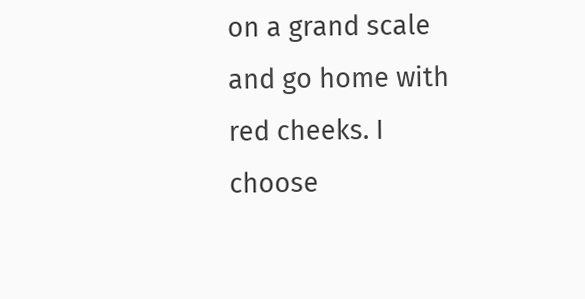on a grand scale and go home with red cheeks. I choose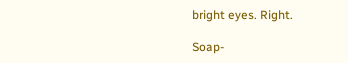bright eyes. Right.

Soap-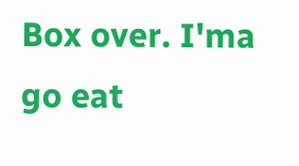Box over. I'ma go eat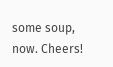some soup, now. Cheers!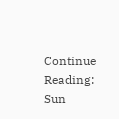Continue Reading: Sun